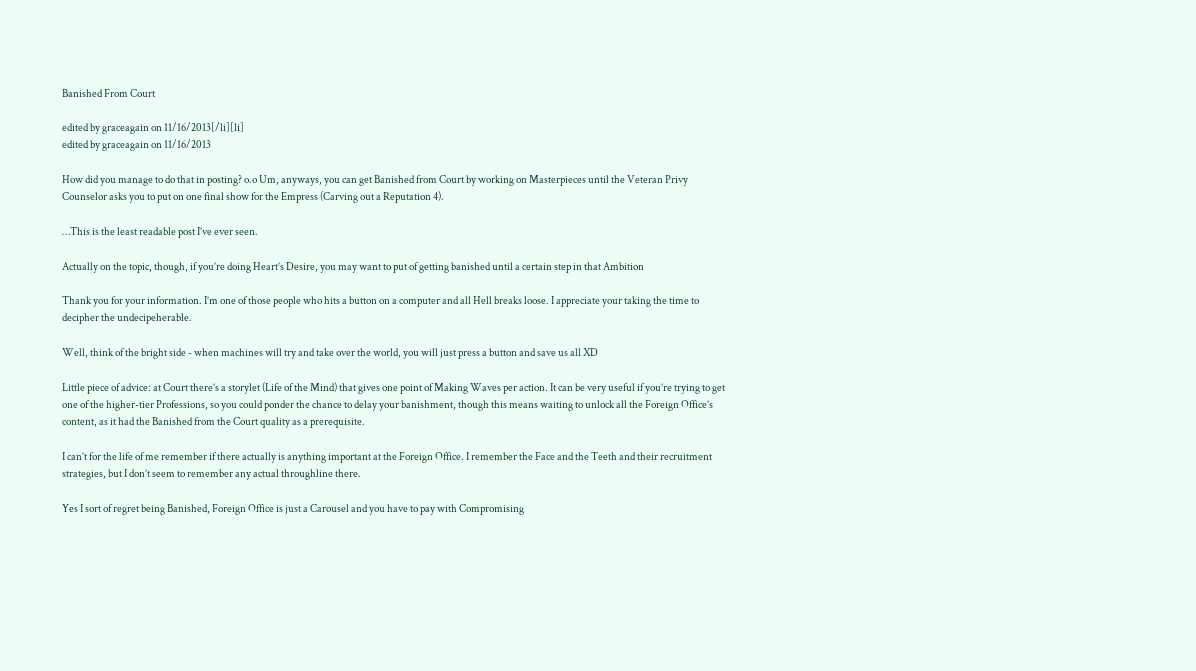Banished From Court

edited by graceagain on 11/16/2013[/li][li]
edited by graceagain on 11/16/2013

How did you manage to do that in posting? o.o Um, anyways, you can get Banished from Court by working on Masterpieces until the Veteran Privy Counselor asks you to put on one final show for the Empress (Carving out a Reputation 4).

…This is the least readable post I’ve ever seen.

Actually on the topic, though, if you’re doing Heart’s Desire, you may want to put of getting banished until a certain step in that Ambition

Thank you for your information. I’m one of those people who hits a button on a computer and all Hell breaks loose. I appreciate your taking the time to decipher the undecipeherable.

Well, think of the bright side - when machines will try and take over the world, you will just press a button and save us all XD

Little piece of advice: at Court there’s a storylet (Life of the Mind) that gives one point of Making Waves per action. It can be very useful if you’re trying to get one of the higher-tier Professions, so you could ponder the chance to delay your banishment, though this means waiting to unlock all the Foreign Office’s content, as it had the Banished from the Court quality as a prerequisite.

I can’t for the life of me remember if there actually is anything important at the Foreign Office. I remember the Face and the Teeth and their recruitment strategies, but I don’t seem to remember any actual throughline there.

Yes I sort of regret being Banished, Foreign Office is just a Carousel and you have to pay with Compromising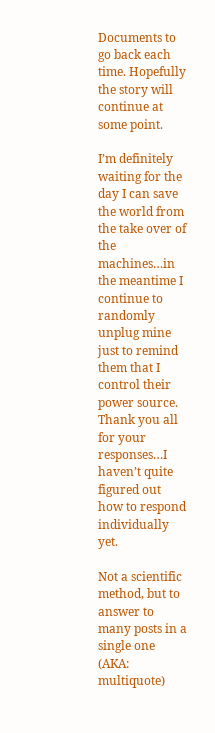Documents to go back each time. Hopefully the story will continue at some point.

I’m definitely waiting for the day I can save the world from the take over of the machines…in the meantime I continue to randomly unplug mine just to remind them that I control their power source. Thank you all for your responses…I haven’t quite figured out how to respond individually yet.

Not a scientific method, but to answer to many posts in a single one (AKA: multiquote)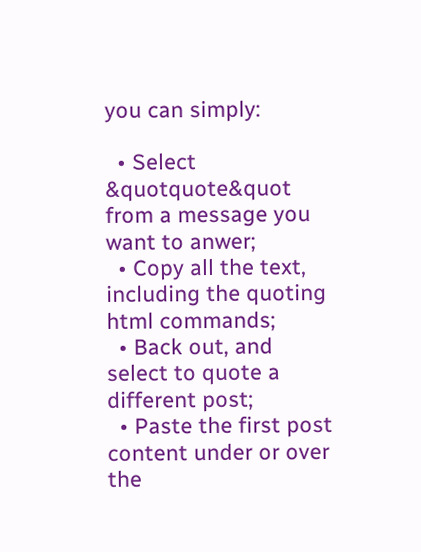you can simply:

  • Select &quotquote&quot from a message you want to anwer;
  • Copy all the text, including the quoting html commands;
  • Back out, and select to quote a different post;
  • Paste the first post content under or over the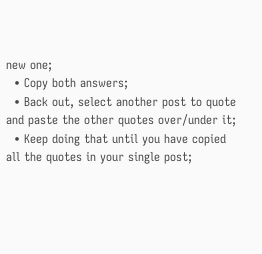new one;
  • Copy both answers;
  • Back out, select another post to quote and paste the other quotes over/under it;
  • Keep doing that until you have copied all the quotes in your single post;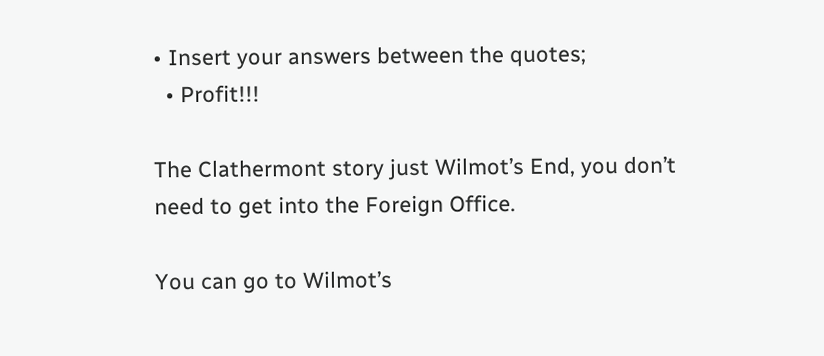• Insert your answers between the quotes;
  • Profit!!!

The Clathermont story just Wilmot’s End, you don’t need to get into the Foreign Office.

You can go to Wilmot’s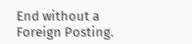End without a Foreign Posting.